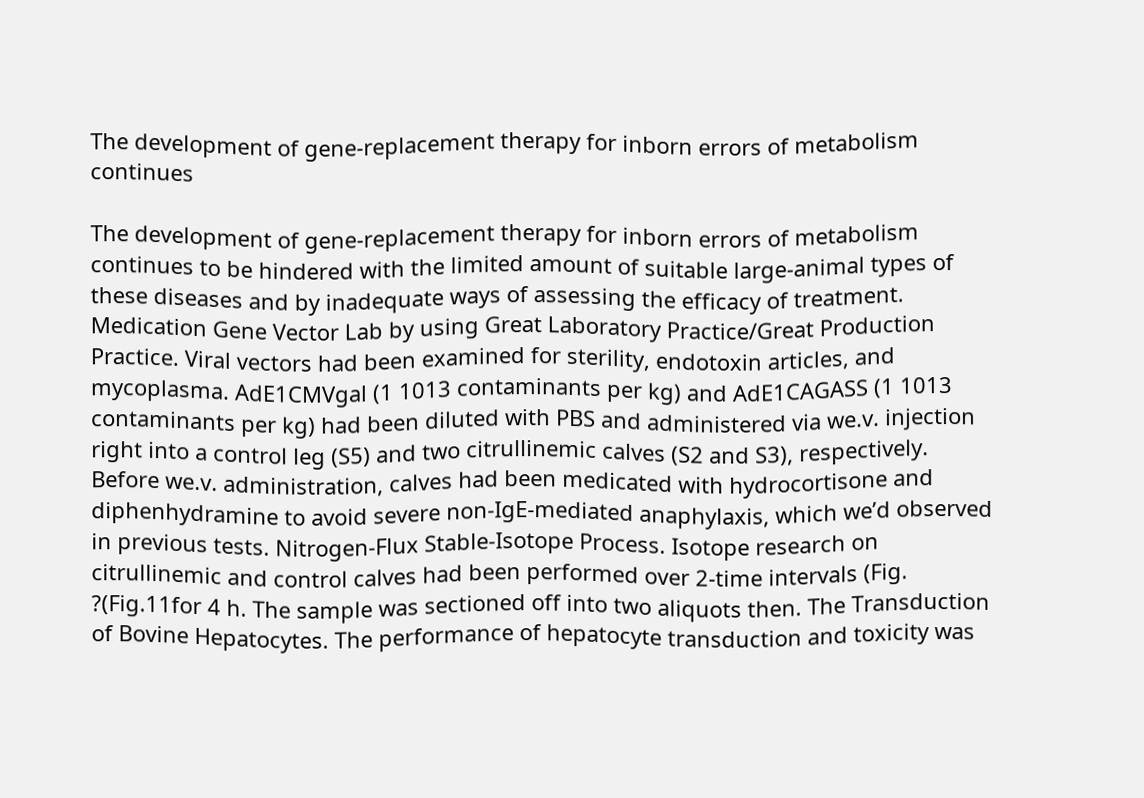The development of gene-replacement therapy for inborn errors of metabolism continues

The development of gene-replacement therapy for inborn errors of metabolism continues to be hindered with the limited amount of suitable large-animal types of these diseases and by inadequate ways of assessing the efficacy of treatment. Medication Gene Vector Lab by using Great Laboratory Practice/Great Production Practice. Viral vectors had been examined for sterility, endotoxin articles, and mycoplasma. AdE1CMVgal (1 1013 contaminants per kg) and AdE1CAGASS (1 1013 contaminants per kg) had been diluted with PBS and administered via we.v. injection right into a control leg (S5) and two citrullinemic calves (S2 and S3), respectively. Before we.v. administration, calves had been medicated with hydrocortisone and diphenhydramine to avoid severe non-IgE-mediated anaphylaxis, which we’d observed in previous tests. Nitrogen-Flux Stable-Isotope Process. Isotope research on citrullinemic and control calves had been performed over 2-time intervals (Fig. ?(Fig.11for 4 h. The sample was sectioned off into two aliquots then. The Transduction of Bovine Hepatocytes. The performance of hepatocyte transduction and toxicity was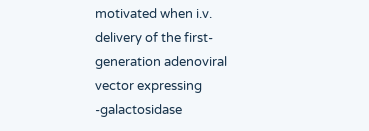motivated when i.v. delivery of the first-generation adenoviral vector expressing -galactosidase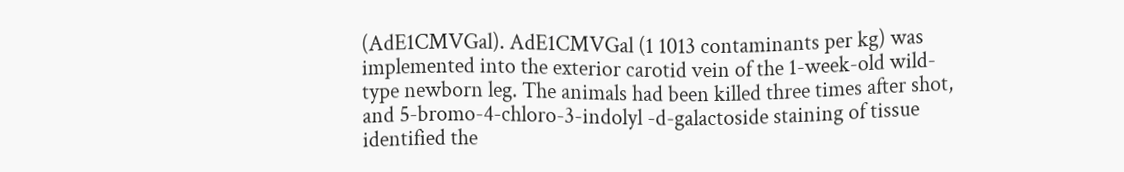(AdE1CMVGal). AdE1CMVGal (1 1013 contaminants per kg) was implemented into the exterior carotid vein of the 1-week-old wild-type newborn leg. The animals had been killed three times after shot, and 5-bromo-4-chloro-3-indolyl -d-galactoside staining of tissue identified the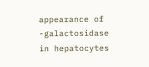appearance of -galactosidase in hepatocytes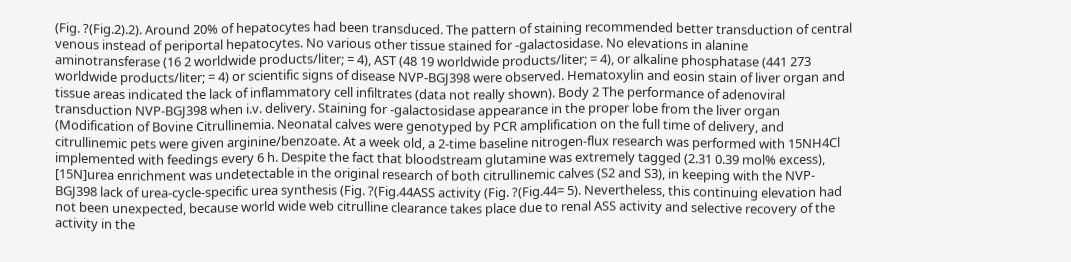(Fig. ?(Fig.2).2). Around 20% of hepatocytes had been transduced. The pattern of staining recommended better transduction of central venous instead of periportal hepatocytes. No various other tissue stained for -galactosidase. No elevations in alanine aminotransferase (16 2 worldwide products/liter; = 4), AST (48 19 worldwide products/liter; = 4), or alkaline phosphatase (441 273 worldwide products/liter; = 4) or scientific signs of disease NVP-BGJ398 were observed. Hematoxylin and eosin stain of liver organ and tissue areas indicated the lack of inflammatory cell infiltrates (data not really shown). Body 2 The performance of adenoviral transduction NVP-BGJ398 when i.v. delivery. Staining for -galactosidase appearance in the proper lobe from the liver organ (Modification of Bovine Citrullinemia. Neonatal calves were genotyped by PCR amplification on the full time of delivery, and citrullinemic pets were given arginine/benzoate. At a week old, a 2-time baseline nitrogen-flux research was performed with 15NH4Cl implemented with feedings every 6 h. Despite the fact that bloodstream glutamine was extremely tagged (2.31 0.39 mol% excess), [15N]urea enrichment was undetectable in the original research of both citrullinemic calves (S2 and S3), in keeping with the NVP-BGJ398 lack of urea-cycle-specific urea synthesis (Fig. ?(Fig.44ASS activity (Fig. ?(Fig.44= 5). Nevertheless, this continuing elevation had not been unexpected, because world wide web citrulline clearance takes place due to renal ASS activity and selective recovery of the activity in the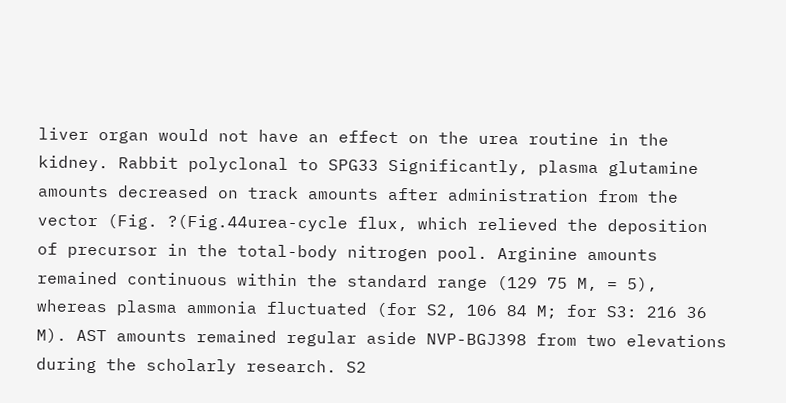liver organ would not have an effect on the urea routine in the kidney. Rabbit polyclonal to SPG33 Significantly, plasma glutamine amounts decreased on track amounts after administration from the vector (Fig. ?(Fig.44urea-cycle flux, which relieved the deposition of precursor in the total-body nitrogen pool. Arginine amounts remained continuous within the standard range (129 75 M, = 5), whereas plasma ammonia fluctuated (for S2, 106 84 M; for S3: 216 36 M). AST amounts remained regular aside NVP-BGJ398 from two elevations during the scholarly research. S2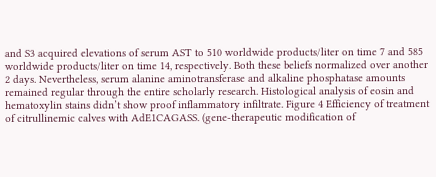and S3 acquired elevations of serum AST to 510 worldwide products/liter on time 7 and 585 worldwide products/liter on time 14, respectively. Both these beliefs normalized over another 2 days. Nevertheless, serum alanine aminotransferase and alkaline phosphatase amounts remained regular through the entire scholarly research. Histological analysis of eosin and hematoxylin stains didn’t show proof inflammatory infiltrate. Figure 4 Efficiency of treatment of citrullinemic calves with AdE1CAGASS. (gene-therapeutic modification of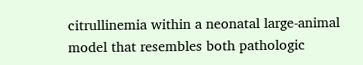citrullinemia within a neonatal large-animal model that resembles both pathologic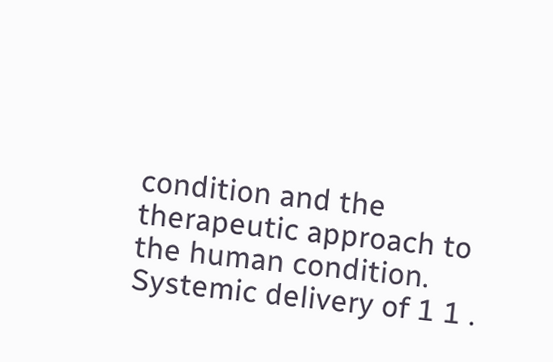condition and the therapeutic approach to the human condition. Systemic delivery of 1 1 .